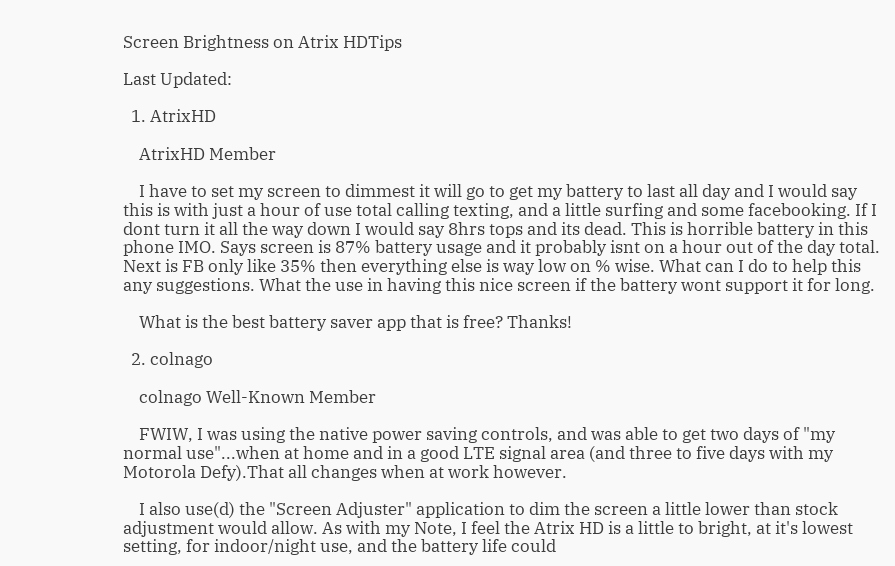Screen Brightness on Atrix HDTips

Last Updated:

  1. AtrixHD

    AtrixHD Member

    I have to set my screen to dimmest it will go to get my battery to last all day and I would say this is with just a hour of use total calling texting, and a little surfing and some facebooking. If I dont turn it all the way down I would say 8hrs tops and its dead. This is horrible battery in this phone IMO. Says screen is 87% battery usage and it probably isnt on a hour out of the day total. Next is FB only like 35% then everything else is way low on % wise. What can I do to help this any suggestions. What the use in having this nice screen if the battery wont support it for long.

    What is the best battery saver app that is free? Thanks!

  2. colnago

    colnago Well-Known Member

    FWIW, I was using the native power saving controls, and was able to get two days of "my normal use"...when at home and in a good LTE signal area (and three to five days with my Motorola Defy).That all changes when at work however.

    I also use(d) the "Screen Adjuster" application to dim the screen a little lower than stock adjustment would allow. As with my Note, I feel the Atrix HD is a little to bright, at it's lowest setting, for indoor/night use, and the battery life could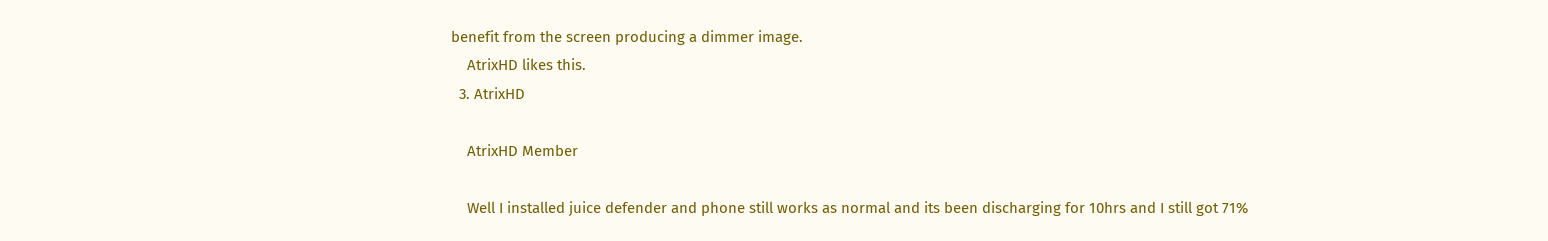benefit from the screen producing a dimmer image.
    AtrixHD likes this.
  3. AtrixHD

    AtrixHD Member

    Well I installed juice defender and phone still works as normal and its been discharging for 10hrs and I still got 71%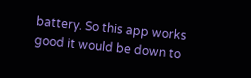battery. So this app works good it would be down to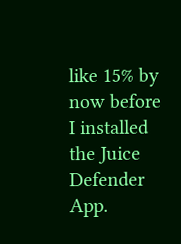like 15% by now before I installed the Juice Defender App.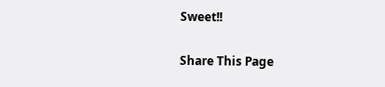Sweet!!

Share This Page